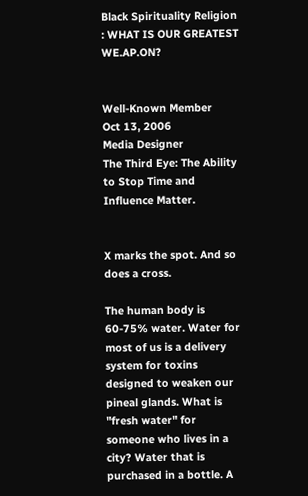Black Spirituality Religion : WHAT IS OUR GREATEST WE.AP.ON?


Well-Known Member
Oct 13, 2006
Media Designer
The Third Eye: The Ability to Stop Time and Influence Matter.


X marks the spot. And so does a cross.

The human body is 60-75% water. Water for most of us is a delivery system for toxins designed to weaken our pineal glands. What is "fresh water" for someone who lives in a city? Water that is purchased in a bottle. A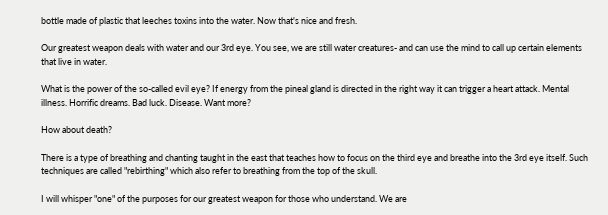bottle made of plastic that leeches toxins into the water. Now that's nice and fresh.

Our greatest weapon deals with water and our 3rd eye. You see, we are still water creatures- and can use the mind to call up certain elements that live in water.

What is the power of the so-called evil eye? If energy from the pineal gland is directed in the right way it can trigger a heart attack. Mental illness. Horrific dreams. Bad luck. Disease. Want more?

How about death?

There is a type of breathing and chanting taught in the east that teaches how to focus on the third eye and breathe into the 3rd eye itself. Such techniques are called "rebirthing" which also refer to breathing from the top of the skull.

I will whisper "one" of the purposes for our greatest weapon for those who understand. We are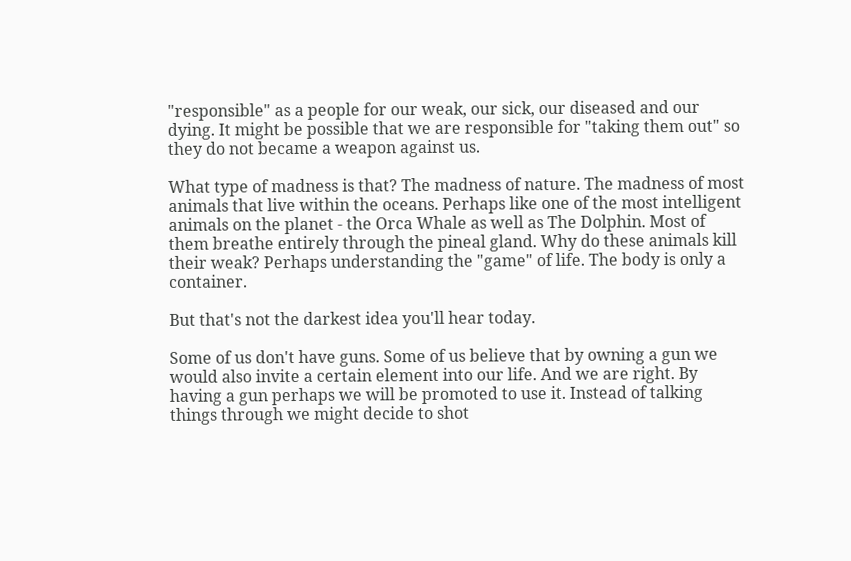"responsible" as a people for our weak, our sick, our diseased and our dying. It might be possible that we are responsible for "taking them out" so they do not became a weapon against us.

What type of madness is that? The madness of nature. The madness of most animals that live within the oceans. Perhaps like one of the most intelligent animals on the planet - the Orca Whale as well as The Dolphin. Most of them breathe entirely through the pineal gland. Why do these animals kill their weak? Perhaps understanding the "game" of life. The body is only a container.

But that's not the darkest idea you'll hear today.

Some of us don't have guns. Some of us believe that by owning a gun we would also invite a certain element into our life. And we are right. By having a gun perhaps we will be promoted to use it. Instead of talking things through we might decide to shot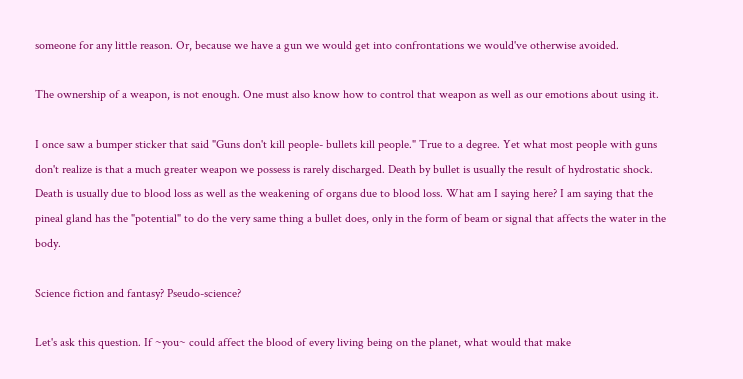someone for any little reason. Or, because we have a gun we would get into confrontations we would've otherwise avoided.

The ownership of a weapon, is not enough. One must also know how to control that weapon as well as our emotions about using it.

I once saw a bumper sticker that said "Guns don't kill people- bullets kill people." True to a degree. Yet what most people with guns don't realize is that a much greater weapon we possess is rarely discharged. Death by bullet is usually the result of hydrostatic shock. Death is usually due to blood loss as well as the weakening of organs due to blood loss. What am I saying here? I am saying that the pineal gland has the "potential" to do the very same thing a bullet does, only in the form of beam or signal that affects the water in the body.

Science fiction and fantasy? Pseudo-science?

Let's ask this question. If ~you~ could affect the blood of every living being on the planet, what would that make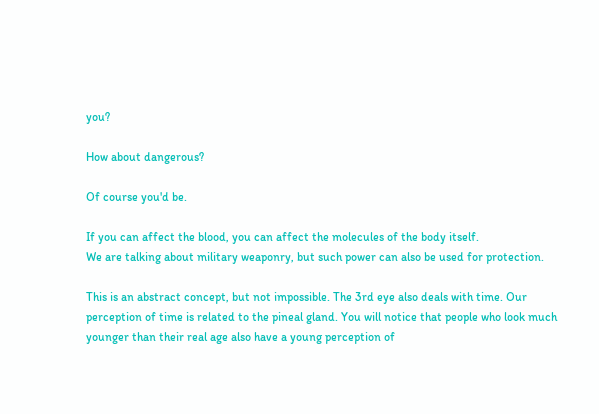you?

How about dangerous?

Of course you'd be.

If you can affect the blood, you can affect the molecules of the body itself.
We are talking about military weaponry, but such power can also be used for protection.

This is an abstract concept, but not impossible. The 3rd eye also deals with time. Our perception of time is related to the pineal gland. You will notice that people who look much younger than their real age also have a young perception of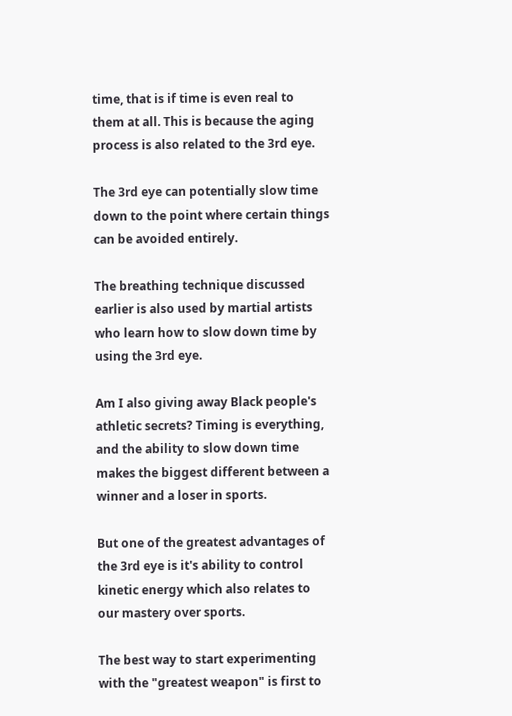time, that is if time is even real to them at all. This is because the aging process is also related to the 3rd eye.

The 3rd eye can potentially slow time down to the point where certain things can be avoided entirely.

The breathing technique discussed earlier is also used by martial artists who learn how to slow down time by using the 3rd eye.

Am I also giving away Black people's athletic secrets? Timing is everything, and the ability to slow down time makes the biggest different between a winner and a loser in sports.

But one of the greatest advantages of the 3rd eye is it's ability to control kinetic energy which also relates to our mastery over sports.

The best way to start experimenting with the "greatest weapon" is first to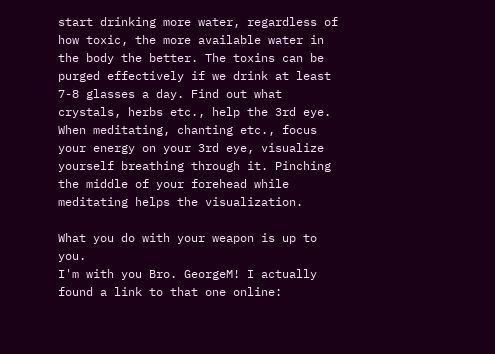start drinking more water, regardless of how toxic, the more available water in the body the better. The toxins can be purged effectively if we drink at least 7-8 glasses a day. Find out what crystals, herbs etc., help the 3rd eye. When meditating, chanting etc., focus your energy on your 3rd eye, visualize yourself breathing through it. Pinching the middle of your forehead while meditating helps the visualization.

What you do with your weapon is up to you.
I'm with you Bro. GeorgeM! I actually found a link to that one online: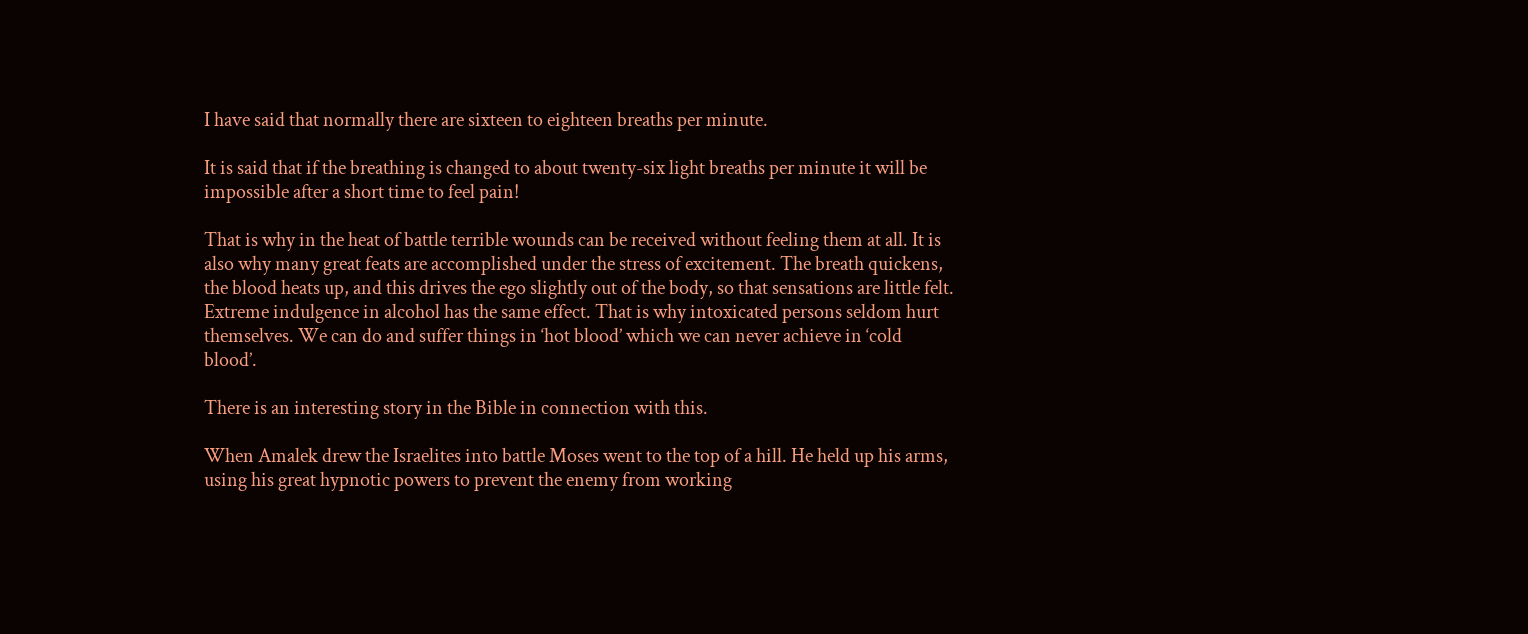I have said that normally there are sixteen to eighteen breaths per minute.

It is said that if the breathing is changed to about twenty-six light breaths per minute it will be impossible after a short time to feel pain!

That is why in the heat of battle terrible wounds can be received without feeling them at all. It is also why many great feats are accomplished under the stress of excitement. The breath quickens, the blood heats up, and this drives the ego slightly out of the body, so that sensations are little felt. Extreme indulgence in alcohol has the same effect. That is why intoxicated persons seldom hurt themselves. We can do and suffer things in ‘hot blood’ which we can never achieve in ‘cold blood’.

There is an interesting story in the Bible in connection with this.

When Amalek drew the Israelites into battle Moses went to the top of a hill. He held up his arms, using his great hypnotic powers to prevent the enemy from working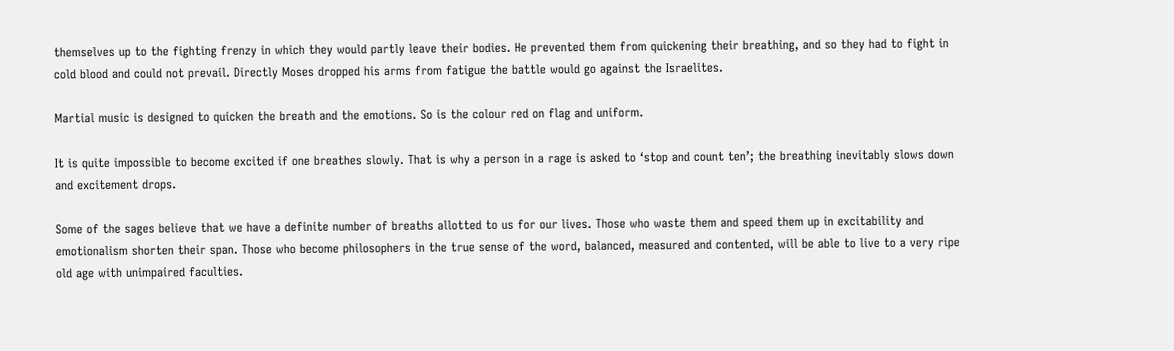themselves up to the fighting frenzy in which they would partly leave their bodies. He prevented them from quickening their breathing, and so they had to fight in cold blood and could not prevail. Directly Moses dropped his arms from fatigue the battle would go against the Israelites.

Martial music is designed to quicken the breath and the emotions. So is the colour red on flag and uniform.

It is quite impossible to become excited if one breathes slowly. That is why a person in a rage is asked to ‘stop and count ten’; the breathing inevitably slows down and excitement drops.

Some of the sages believe that we have a definite number of breaths allotted to us for our lives. Those who waste them and speed them up in excitability and emotionalism shorten their span. Those who become philosophers in the true sense of the word, balanced, measured and contented, will be able to live to a very ripe old age with unimpaired faculties.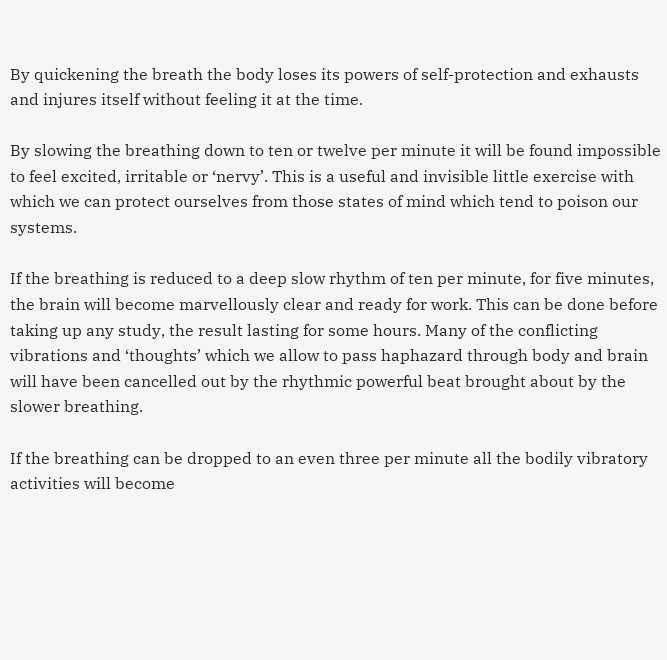By quickening the breath the body loses its powers of self-protection and exhausts and injures itself without feeling it at the time.

By slowing the breathing down to ten or twelve per minute it will be found impossible to feel excited, irritable or ‘nervy’. This is a useful and invisible little exercise with which we can protect ourselves from those states of mind which tend to poison our systems.

If the breathing is reduced to a deep slow rhythm of ten per minute, for five minutes, the brain will become marvellously clear and ready for work. This can be done before taking up any study, the result lasting for some hours. Many of the conflicting vibrations and ‘thoughts’ which we allow to pass haphazard through body and brain will have been cancelled out by the rhythmic powerful beat brought about by the slower breathing.

If the breathing can be dropped to an even three per minute all the bodily vibratory activities will become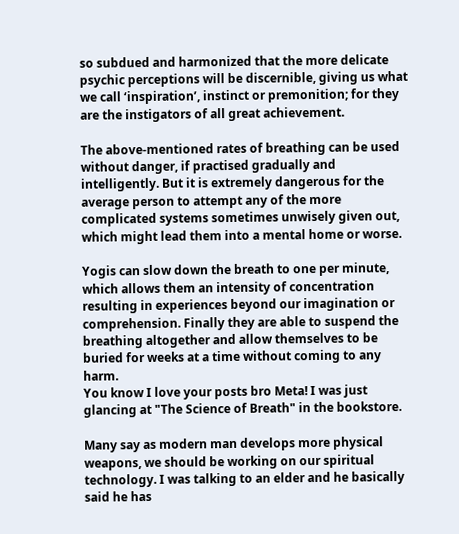so subdued and harmonized that the more delicate psychic perceptions will be discernible, giving us what we call ‘inspiration’, instinct or premonition; for they are the instigators of all great achievement.

The above-mentioned rates of breathing can be used without danger, if practised gradually and intelligently. But it is extremely dangerous for the average person to attempt any of the more complicated systems sometimes unwisely given out, which might lead them into a mental home or worse.

Yogis can slow down the breath to one per minute, which allows them an intensity of concentration resulting in experiences beyond our imagination or comprehension. Finally they are able to suspend the breathing altogether and allow themselves to be buried for weeks at a time without coming to any harm.
You know I love your posts bro Meta! I was just glancing at "The Science of Breath" in the bookstore.

Many say as modern man develops more physical weapons, we should be working on our spiritual technology. I was talking to an elder and he basically said he has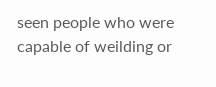seen people who were capable of weilding or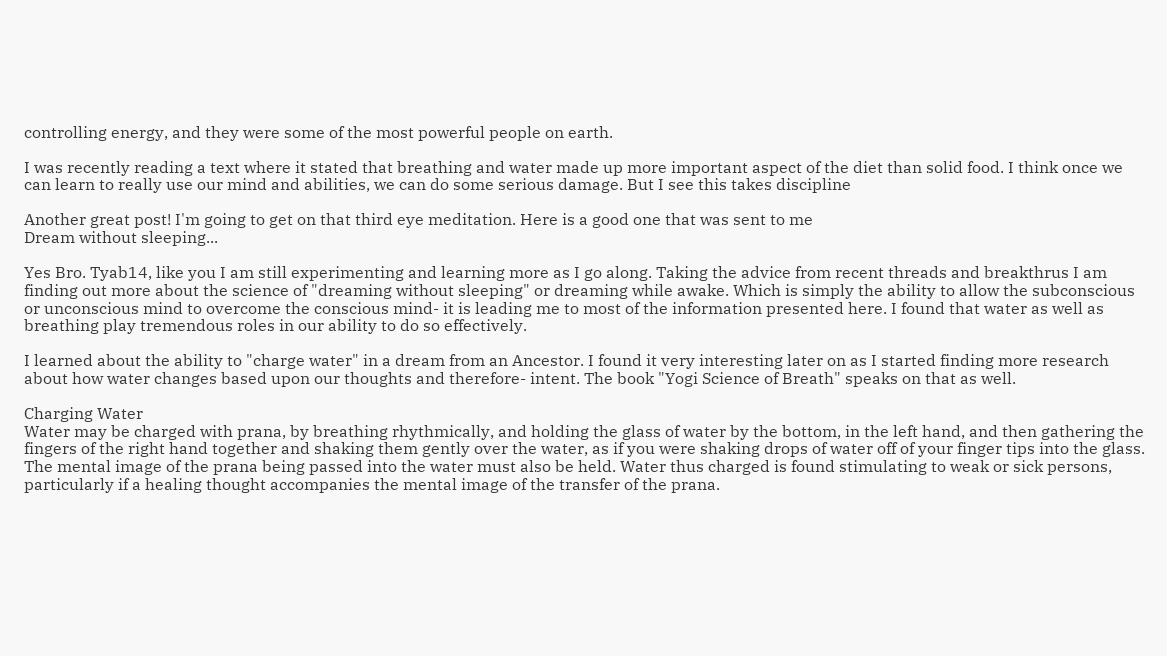controlling energy, and they were some of the most powerful people on earth.

I was recently reading a text where it stated that breathing and water made up more important aspect of the diet than solid food. I think once we can learn to really use our mind and abilities, we can do some serious damage. But I see this takes discipline

Another great post! I'm going to get on that third eye meditation. Here is a good one that was sent to me
Dream without sleeping...

Yes Bro. Tyab14, like you I am still experimenting and learning more as I go along. Taking the advice from recent threads and breakthrus I am finding out more about the science of "dreaming without sleeping" or dreaming while awake. Which is simply the ability to allow the subconscious or unconscious mind to overcome the conscious mind- it is leading me to most of the information presented here. I found that water as well as breathing play tremendous roles in our ability to do so effectively.

I learned about the ability to "charge water" in a dream from an Ancestor. I found it very interesting later on as I started finding more research about how water changes based upon our thoughts and therefore- intent. The book "Yogi Science of Breath" speaks on that as well.

Charging Water
Water may be charged with prana, by breathing rhythmically, and holding the glass of water by the bottom, in the left hand, and then gathering the fingers of the right hand together and shaking them gently over the water, as if you were shaking drops of water off of your finger tips into the glass. The mental image of the prana being passed into the water must also be held. Water thus charged is found stimulating to weak or sick persons, particularly if a healing thought accompanies the mental image of the transfer of the prana.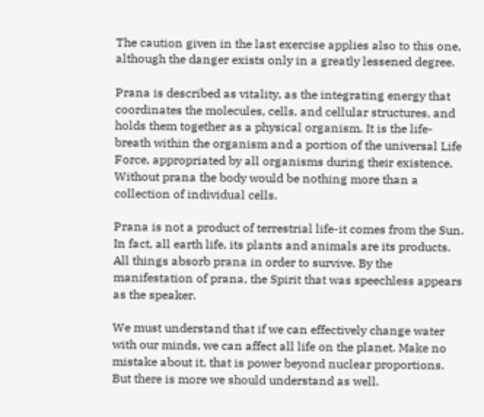The caution given in the last exercise applies also to this one, although the danger exists only in a greatly lessened degree.

Prana is described as vitality, as the integrating energy that coordinates the molecules, cells, and cellular structures, and holds them together as a physical organism. It is the life-breath within the organism and a portion of the universal Life Force, appropriated by all organisms during their existence. Without prana the body would be nothing more than a collection of individual cells.

Prana is not a product of terrestrial life-it comes from the Sun. In fact, all earth life, its plants and animals are its products. All things absorb prana in order to survive. By the manifestation of prana, the Spirit that was speechless appears as the speaker.

We must understand that if we can effectively change water with our minds, we can affect all life on the planet. Make no mistake about it, that is power beyond nuclear proportions. But there is more we should understand as well.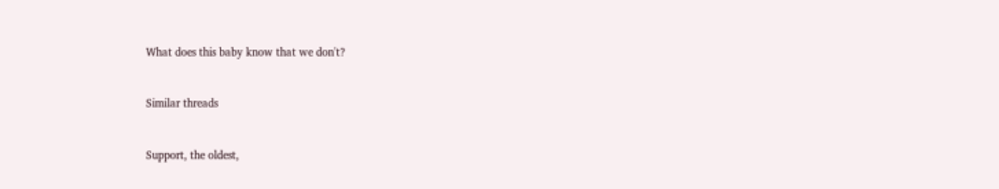What does this baby know that we don't?


Similar threads


Support, the oldest,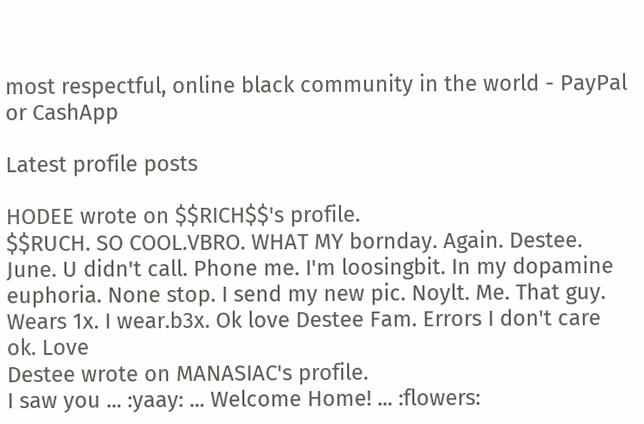most respectful, online black community in the world - PayPal or CashApp

Latest profile posts

HODEE wrote on $$RICH$$'s profile.
$$RUCH. SO COOL.VBRO. WHAT MY bornday. Again. Destee. June. U didn't call. Phone me. I'm loosingbit. In my dopamine euphoria. None stop. I send my new pic. Noylt. Me. That guy. Wears 1x. I wear.b3x. Ok love Destee Fam. Errors I don't care ok. Love
Destee wrote on MANASIAC's profile.
I saw you ... :yaay: ... Welcome Home! ... :flowers: